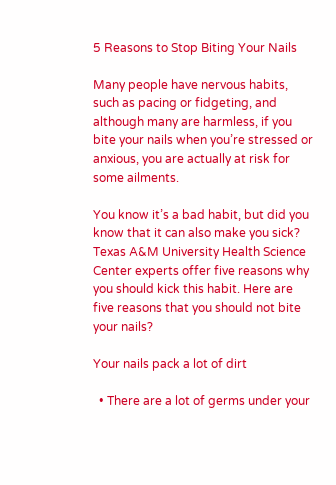5 Reasons to Stop Biting Your Nails

Many people have nervous habits, such as pacing or fidgeting, and although many are harmless, if you bite your nails when you’re stressed or anxious, you are actually at risk for some ailments.

You know it’s a bad habit, but did you know that it can also make you sick? Texas A&M University Health Science Center experts offer five reasons why you should kick this habit. Here are five reasons that you should not bite your nails?

Your nails pack a lot of dirt

  • There are a lot of germs under your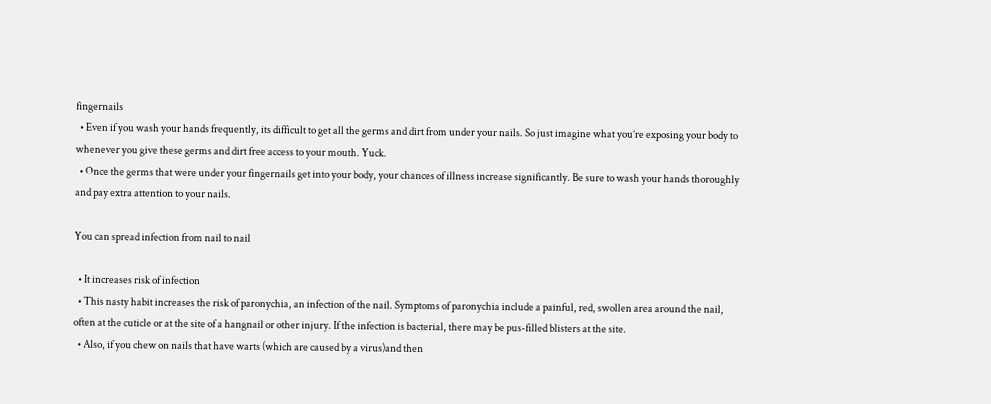fingernails
  • Even if you wash your hands frequently, its difficult to get all the germs and dirt from under your nails. So just imagine what you’re exposing your body to whenever you give these germs and dirt free access to your mouth. Yuck.
  • Once the germs that were under your fingernails get into your body, your chances of illness increase significantly. Be sure to wash your hands thoroughly and pay extra attention to your nails.

You can spread infection from nail to nail

  • It increases risk of infection
  • This nasty habit increases the risk of paronychia, an infection of the nail. Symptoms of paronychia include a painful, red, swollen area around the nail, often at the cuticle or at the site of a hangnail or other injury. If the infection is bacterial, there may be pus-filled blisters at the site.
  • Also, if you chew on nails that have warts (which are caused by a virus)and then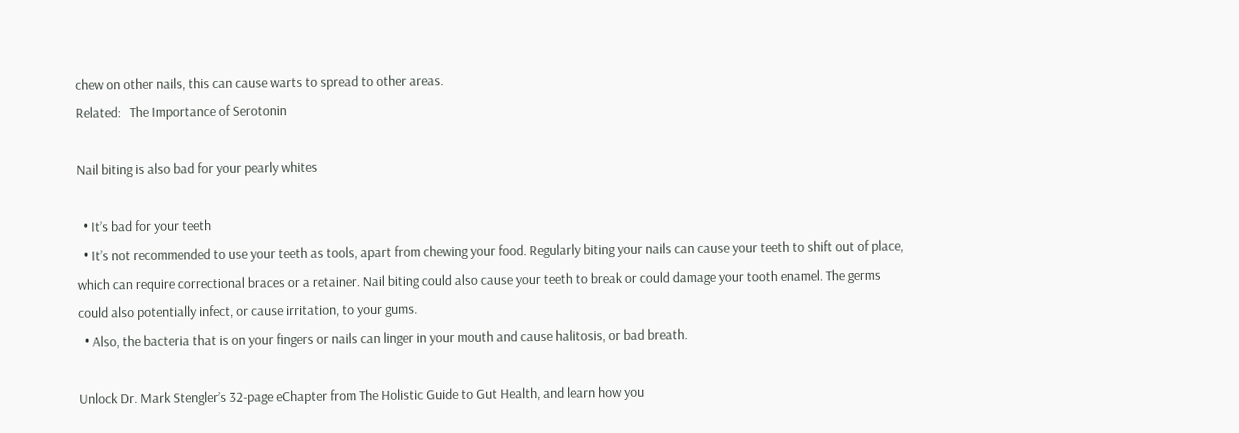chew on other nails, this can cause warts to spread to other areas.
Related:   The Importance of Serotonin

Nail biting is also bad for your pearly whites

  • It’s bad for your teeth
  • It’s not recommended to use your teeth as tools, apart from chewing your food. Regularly biting your nails can cause your teeth to shift out of place, which can require correctional braces or a retainer. Nail biting could also cause your teeth to break or could damage your tooth enamel. The germs could also potentially infect, or cause irritation, to your gums.
  • Also, the bacteria that is on your fingers or nails can linger in your mouth and cause halitosis, or bad breath.

Unlock Dr. Mark Stengler’s 32-page eChapter from The Holistic Guide to Gut Health, and learn how you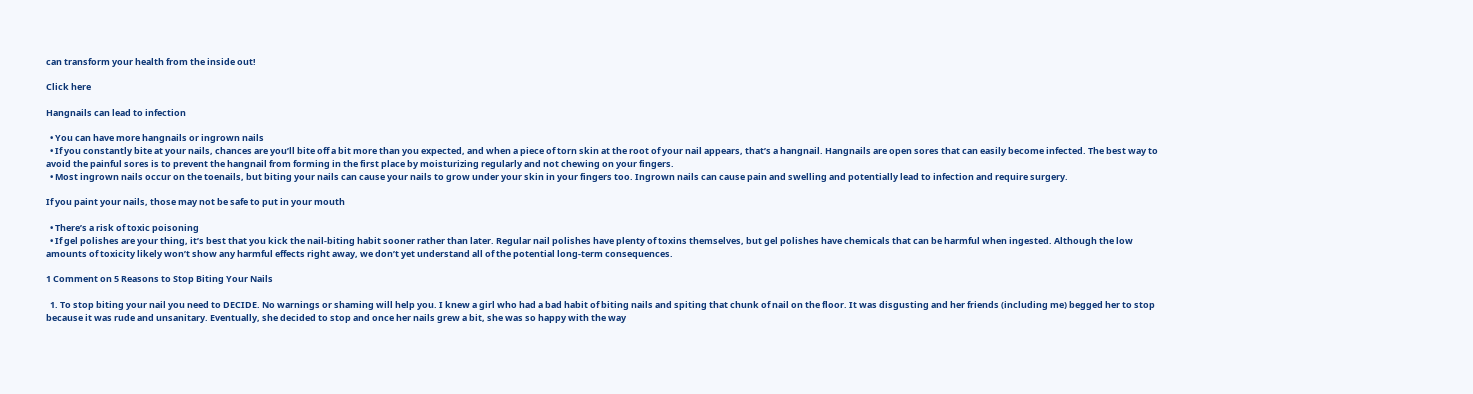can transform your health from the inside out!

Click here

Hangnails can lead to infection

  • You can have more hangnails or ingrown nails
  • If you constantly bite at your nails, chances are you’ll bite off a bit more than you expected, and when a piece of torn skin at the root of your nail appears, that’s a hangnail. Hangnails are open sores that can easily become infected. The best way to avoid the painful sores is to prevent the hangnail from forming in the first place by moisturizing regularly and not chewing on your fingers.
  • Most ingrown nails occur on the toenails, but biting your nails can cause your nails to grow under your skin in your fingers too. Ingrown nails can cause pain and swelling and potentially lead to infection and require surgery.

If you paint your nails, those may not be safe to put in your mouth

  • There’s a risk of toxic poisoning
  • If gel polishes are your thing, it’s best that you kick the nail-biting habit sooner rather than later. Regular nail polishes have plenty of toxins themselves, but gel polishes have chemicals that can be harmful when ingested. Although the low amounts of toxicity likely won’t show any harmful effects right away, we don’t yet understand all of the potential long-term consequences.

1 Comment on 5 Reasons to Stop Biting Your Nails

  1. To stop biting your nail you need to DECIDE. No warnings or shaming will help you. I knew a girl who had a bad habit of biting nails and spiting that chunk of nail on the floor. It was disgusting and her friends (including me) begged her to stop because it was rude and unsanitary. Eventually, she decided to stop and once her nails grew a bit, she was so happy with the way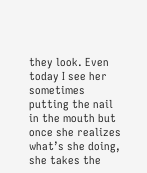they look. Even today I see her sometimes putting the nail in the mouth but once she realizes what’s she doing, she takes the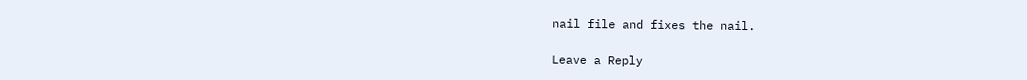nail file and fixes the nail.

Leave a Reply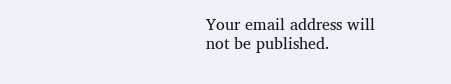Your email address will not be published.